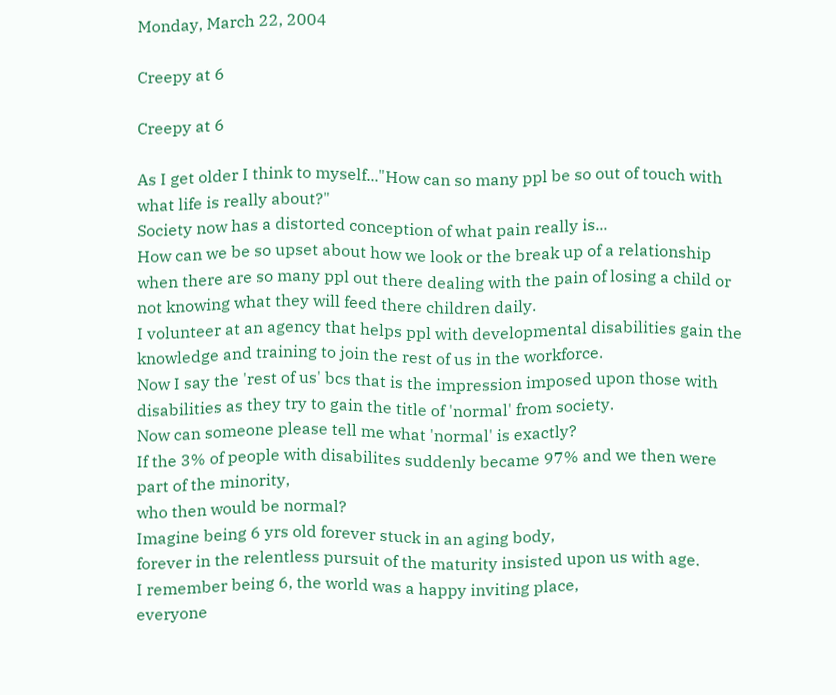Monday, March 22, 2004

Creepy at 6

Creepy at 6

As I get older I think to myself..."How can so many ppl be so out of touch with what life is really about?"
Society now has a distorted conception of what pain really is...
How can we be so upset about how we look or the break up of a relationship when there are so many ppl out there dealing with the pain of losing a child or not knowing what they will feed there children daily.
I volunteer at an agency that helps ppl with developmental disabilities gain the knowledge and training to join the rest of us in the workforce.
Now I say the 'rest of us' bcs that is the impression imposed upon those with disabilities as they try to gain the title of 'normal' from society.
Now can someone please tell me what 'normal' is exactly?
If the 3% of people with disabilites suddenly became 97% and we then were part of the minority,
who then would be normal?
Imagine being 6 yrs old forever stuck in an aging body,
forever in the relentless pursuit of the maturity insisted upon us with age.
I remember being 6, the world was a happy inviting place,
everyone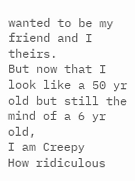wanted to be my friend and I theirs.
But now that I look like a 50 yr old but still the mind of a 6 yr old,
I am Creepy
How ridiculous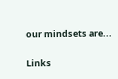our mindsets are...


Links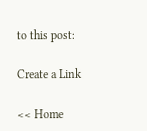to this post:

Create a Link

<< Home